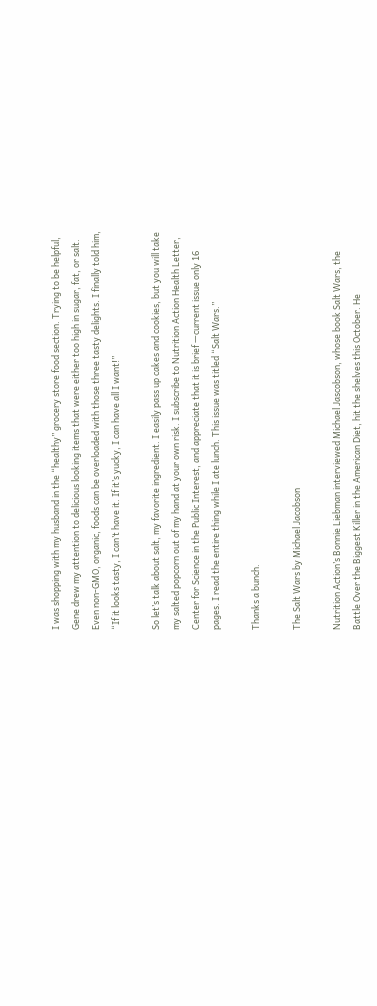I was shopping with my husband in the “healthy” grocery store food section. Trying to be helpful, Gene drew my attention to delicious looking items that were either too high in sugar, fat, or salt. Even non-GMO, organic, foods can be overloaded with those three tasty delights. I finally told him, “If it looks tasty, I can’t have it. If it’s yucky, I can have all I want!”

So let’s talk about salt, my favorite ingredient. I easily pass up cakes and cookies, but you will take my salted popcorn out of my hand at your own risk. I subscribe to Nutrition Action Health Letter, Center for Science in the Public Interest, and appreciate that it is brief —current issue only 16 pages. I read the entire thing while I ate lunch. This issue was titled “Salt Wars.”

Thanks a bunch.

The Salt Wars by Michael Jacobson

Nutrition Action’s Bonnie Liebman interviewed Michael Jascobson, whose book Salt Wars, the Battle Over the Biggest Killer in the American Diet, hit the shelves this October. He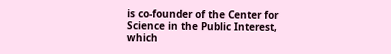is co-founder of the Center for Science in the Public Interest, which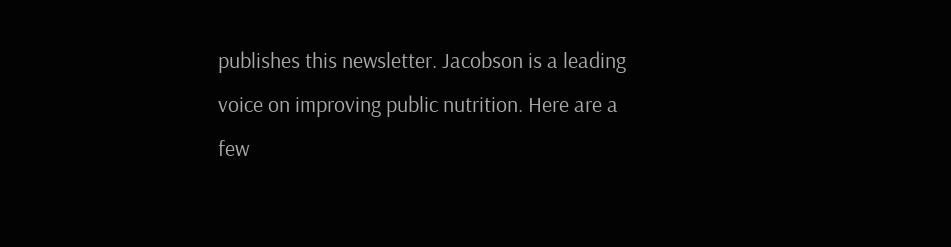publishes this newsletter. Jacobson is a leading voice on improving public nutrition. Here are a few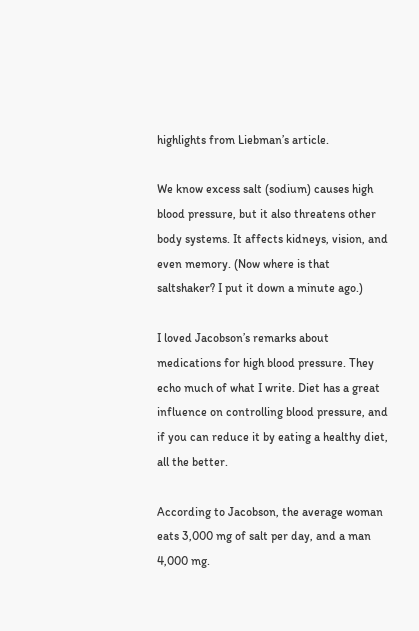highlights from Liebman’s article.

We know excess salt (sodium) causes high blood pressure, but it also threatens other body systems. It affects kidneys, vision, and even memory. (Now where is that saltshaker? I put it down a minute ago.)

I loved Jacobson’s remarks about medications for high blood pressure. They echo much of what I write. Diet has a great influence on controlling blood pressure, and if you can reduce it by eating a healthy diet, all the better.

According to Jacobson, the average woman eats 3,000 mg of salt per day, and a man 4,000 mg.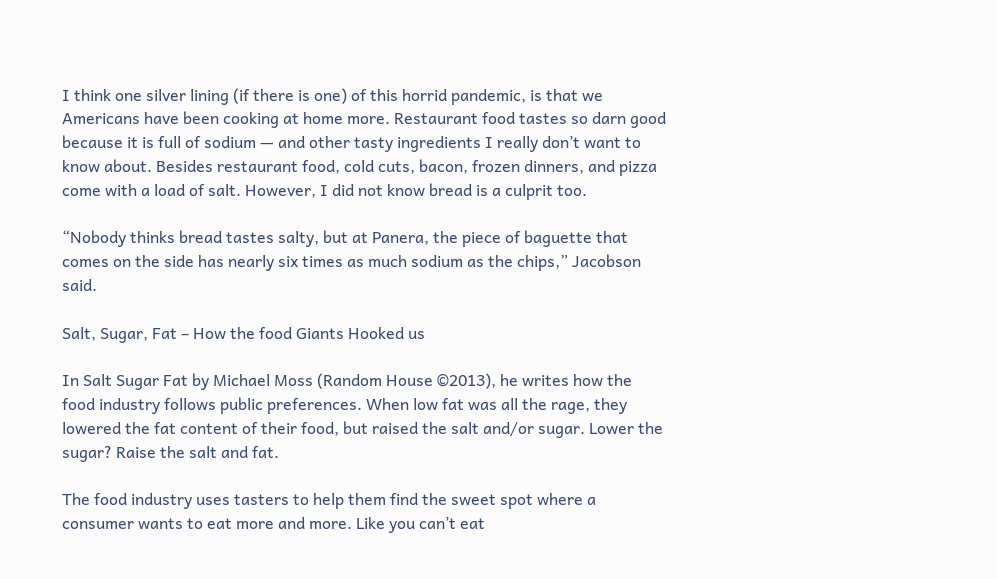I think one silver lining (if there is one) of this horrid pandemic, is that we Americans have been cooking at home more. Restaurant food tastes so darn good because it is full of sodium — and other tasty ingredients I really don’t want to know about. Besides restaurant food, cold cuts, bacon, frozen dinners, and pizza come with a load of salt. However, I did not know bread is a culprit too.

“Nobody thinks bread tastes salty, but at Panera, the piece of baguette that comes on the side has nearly six times as much sodium as the chips,” Jacobson said.

Salt, Sugar, Fat – How the food Giants Hooked us

In Salt Sugar Fat by Michael Moss (Random House ©2013), he writes how the food industry follows public preferences. When low fat was all the rage, they lowered the fat content of their food, but raised the salt and/or sugar. Lower the sugar? Raise the salt and fat.

The food industry uses tasters to help them find the sweet spot where a consumer wants to eat more and more. Like you can’t eat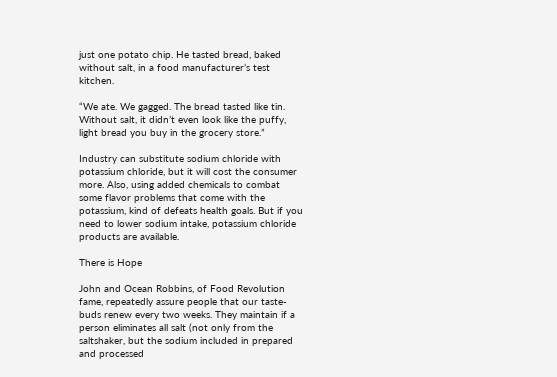just one potato chip. He tasted bread, baked without salt, in a food manufacturer’s test kitchen.

“We ate. We gagged. The bread tasted like tin. Without salt, it didn’t even look like the puffy, light bread you buy in the grocery store.”

Industry can substitute sodium chloride with potassium chloride, but it will cost the consumer more. Also, using added chemicals to combat some flavor problems that come with the potassium, kind of defeats health goals. But if you need to lower sodium intake, potassium chloride products are available.

There is Hope

John and Ocean Robbins, of Food Revolution fame, repeatedly assure people that our taste-buds renew every two weeks. They maintain if a person eliminates all salt (not only from the saltshaker, but the sodium included in prepared and processed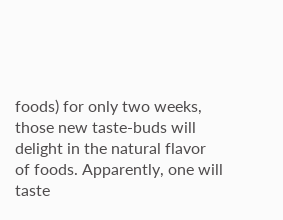foods) for only two weeks, those new taste-buds will delight in the natural flavor of foods. Apparently, one will taste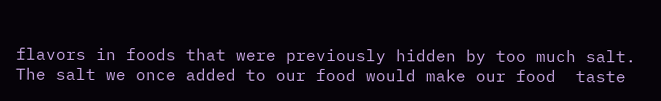flavors in foods that were previously hidden by too much salt. The salt we once added to our food would make our food  taste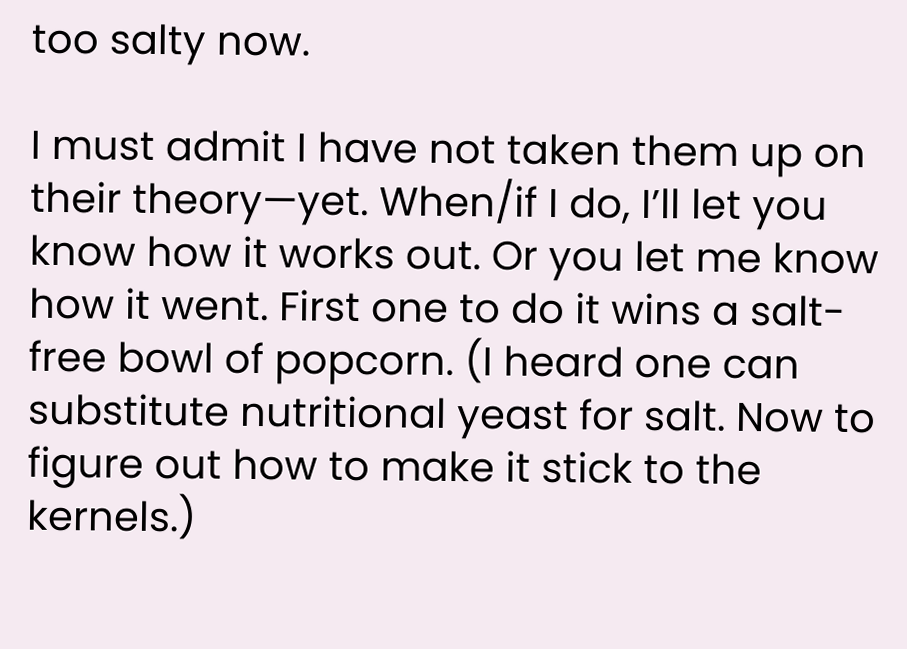too salty now.

I must admit I have not taken them up on their theory—yet. When/if I do, I’ll let you know how it works out. Or you let me know how it went. First one to do it wins a salt-free bowl of popcorn. (I heard one can substitute nutritional yeast for salt. Now to figure out how to make it stick to the kernels.)